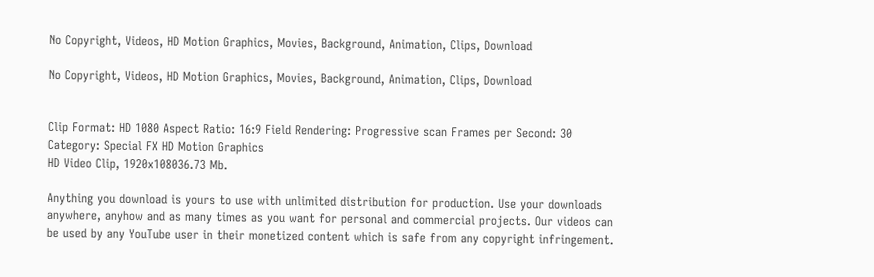No Copyright, Videos, HD Motion Graphics, Movies, Background, Animation, Clips, Download

No Copyright, Videos, HD Motion Graphics, Movies, Background, Animation, Clips, Download


Clip Format: HD 1080 Aspect Ratio: 16:9 Field Rendering: Progressive scan Frames per Second: 30 Category: Special FX HD Motion Graphics
HD Video Clip, 1920x108036.73 Mb.

Anything you download is yours to use with unlimited distribution for production. Use your downloads anywhere, anyhow and as many times as you want for personal and commercial projects. Our videos can be used by any YouTube user in their monetized content which is safe from any copyright infringement.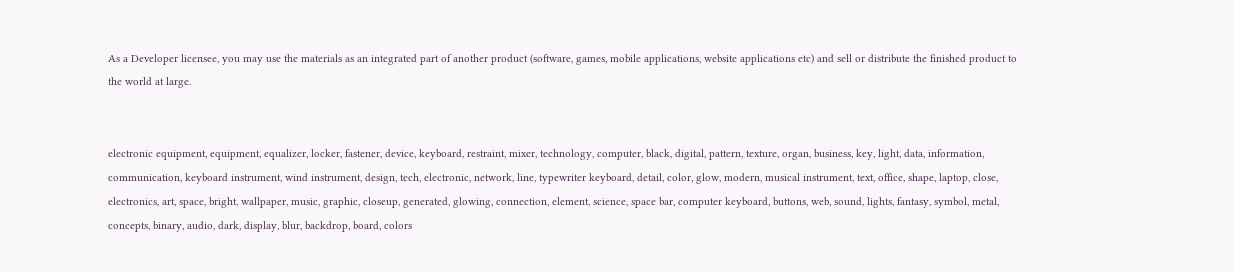As a Developer licensee, you may use the materials as an integrated part of another product (software, games, mobile applications, website applications etc) and sell or distribute the finished product to the world at large.


electronic equipment, equipment, equalizer, locker, fastener, device, keyboard, restraint, mixer, technology, computer, black, digital, pattern, texture, organ, business, key, light, data, information, communication, keyboard instrument, wind instrument, design, tech, electronic, network, line, typewriter keyboard, detail, color, glow, modern, musical instrument, text, office, shape, laptop, close, electronics, art, space, bright, wallpaper, music, graphic, closeup, generated, glowing, connection, element, science, space bar, computer keyboard, buttons, web, sound, lights, fantasy, symbol, metal, concepts, binary, audio, dark, display, blur, backdrop, board, colors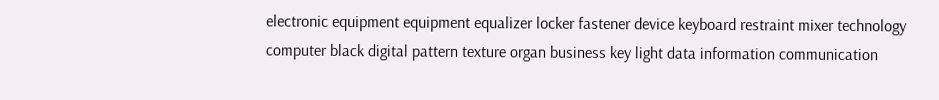electronic equipment equipment equalizer locker fastener device keyboard restraint mixer technology computer black digital pattern texture organ business key light data information communication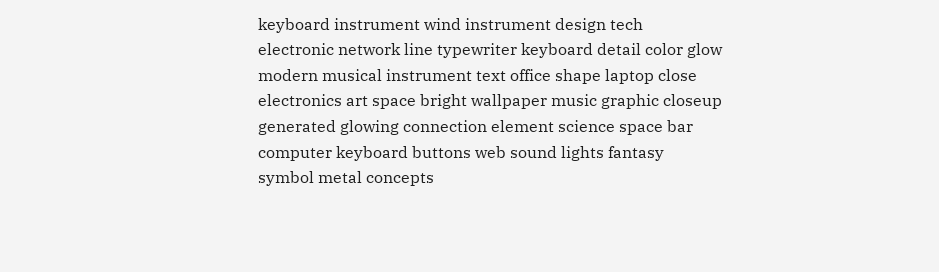keyboard instrument wind instrument design tech electronic network line typewriter keyboard detail color glow modern musical instrument text office shape laptop close electronics art space bright wallpaper music graphic closeup generated glowing connection element science space bar computer keyboard buttons web sound lights fantasy symbol metal concepts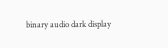binary audio dark display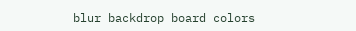blur backdrop board colors